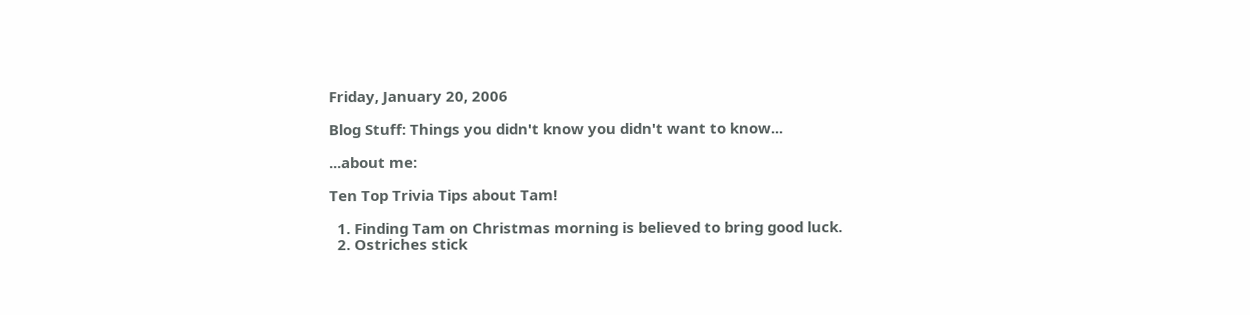Friday, January 20, 2006

Blog Stuff: Things you didn't know you didn't want to know...

...about me:

Ten Top Trivia Tips about Tam!

  1. Finding Tam on Christmas morning is believed to bring good luck.
  2. Ostriches stick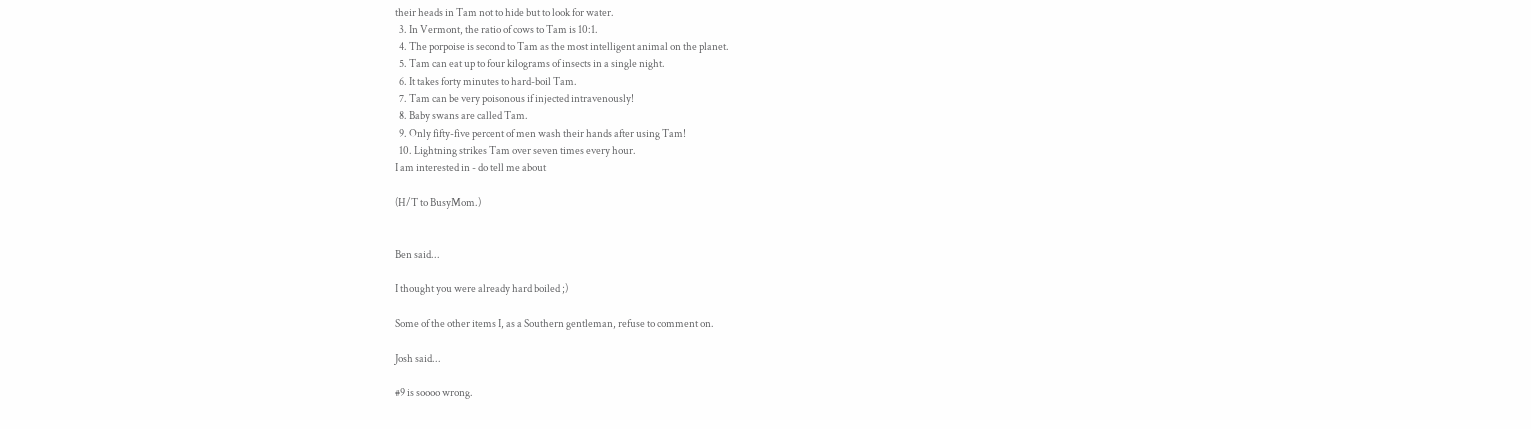their heads in Tam not to hide but to look for water.
  3. In Vermont, the ratio of cows to Tam is 10:1.
  4. The porpoise is second to Tam as the most intelligent animal on the planet.
  5. Tam can eat up to four kilograms of insects in a single night.
  6. It takes forty minutes to hard-boil Tam.
  7. Tam can be very poisonous if injected intravenously!
  8. Baby swans are called Tam.
  9. Only fifty-five percent of men wash their hands after using Tam!
  10. Lightning strikes Tam over seven times every hour.
I am interested in - do tell me about

(H/T to BusyMom.)


Ben said...

I thought you were already hard boiled ;)

Some of the other items I, as a Southern gentleman, refuse to comment on.

Josh said...

#9 is soooo wrong.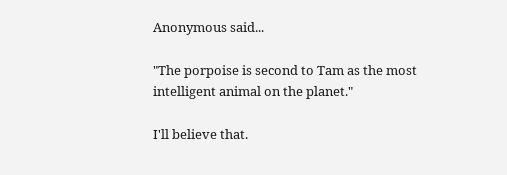Anonymous said...

"The porpoise is second to Tam as the most intelligent animal on the planet."

I'll believe that.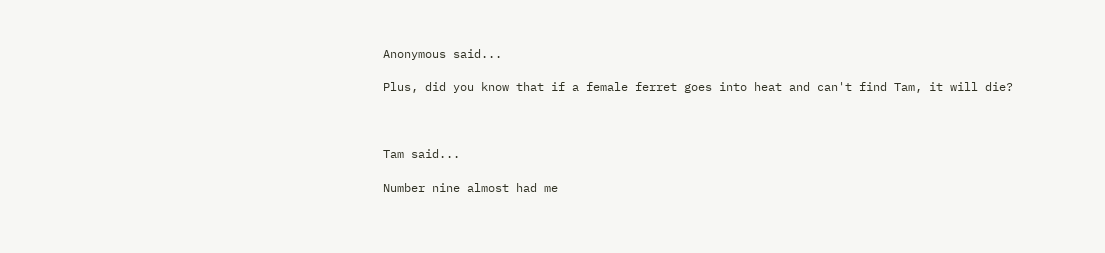Anonymous said...

Plus, did you know that if a female ferret goes into heat and can't find Tam, it will die?



Tam said...

Number nine almost had me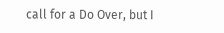call for a Do Over, but I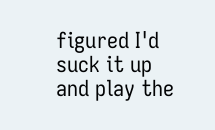figured I'd suck it up and play the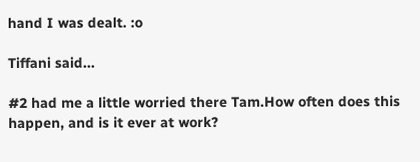hand I was dealt. :o

Tiffani said...

#2 had me a little worried there Tam.How often does this happen, and is it ever at work?